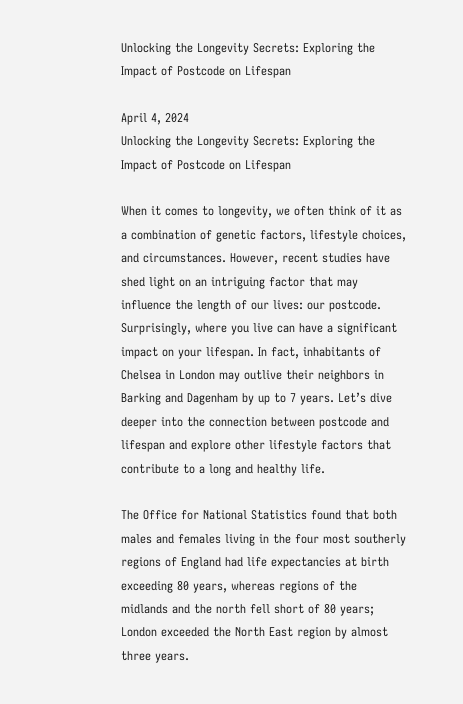Unlocking the Longevity Secrets: Exploring the Impact of Postcode on Lifespan

April 4, 2024
Unlocking the Longevity Secrets: Exploring the Impact of Postcode on Lifespan

When it comes to longevity, we often think of it as a combination of genetic factors, lifestyle choices, and circumstances. However, recent studies have shed light on an intriguing factor that may influence the length of our lives: our postcode. Surprisingly, where you live can have a significant impact on your lifespan. In fact, inhabitants of Chelsea in London may outlive their neighbors in Barking and Dagenham by up to 7 years. Let’s dive deeper into the connection between postcode and lifespan and explore other lifestyle factors that contribute to a long and healthy life.

The Office for National Statistics found that both males and females living in the four most southerly regions of England had life expectancies at birth exceeding 80 years, whereas regions of the midlands and the north fell short of 80 years; London exceeded the North East region by almost three years.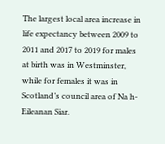The largest local area increase in life expectancy between 2009 to 2011 and 2017 to 2019 for males at birth was in Westminster, while for females it was in Scotland’s council area of Na h-Eileanan Siar.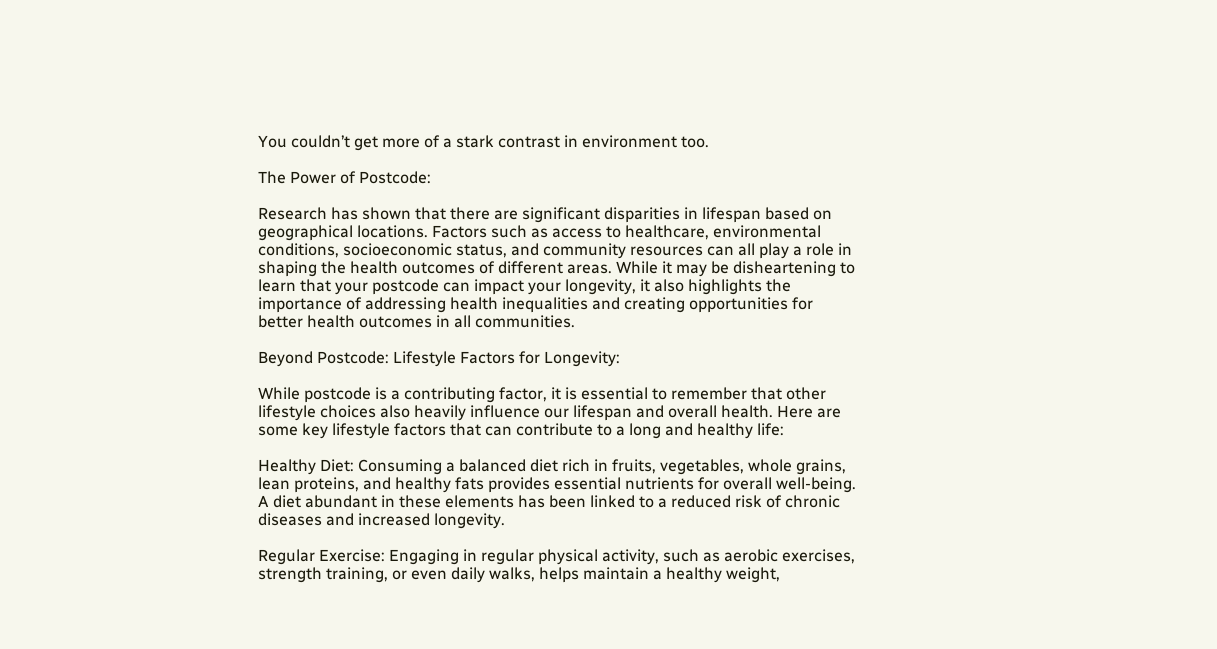You couldn’t get more of a stark contrast in environment too.

The Power of Postcode:

Research has shown that there are significant disparities in lifespan based on geographical locations. Factors such as access to healthcare, environmental conditions, socioeconomic status, and community resources can all play a role in shaping the health outcomes of different areas. While it may be disheartening to learn that your postcode can impact your longevity, it also highlights the importance of addressing health inequalities and creating opportunities for better health outcomes in all communities.

Beyond Postcode: Lifestyle Factors for Longevity:

While postcode is a contributing factor, it is essential to remember that other lifestyle choices also heavily influence our lifespan and overall health. Here are some key lifestyle factors that can contribute to a long and healthy life:

Healthy Diet: Consuming a balanced diet rich in fruits, vegetables, whole grains, lean proteins, and healthy fats provides essential nutrients for overall well-being. A diet abundant in these elements has been linked to a reduced risk of chronic diseases and increased longevity.

Regular Exercise: Engaging in regular physical activity, such as aerobic exercises, strength training, or even daily walks, helps maintain a healthy weight,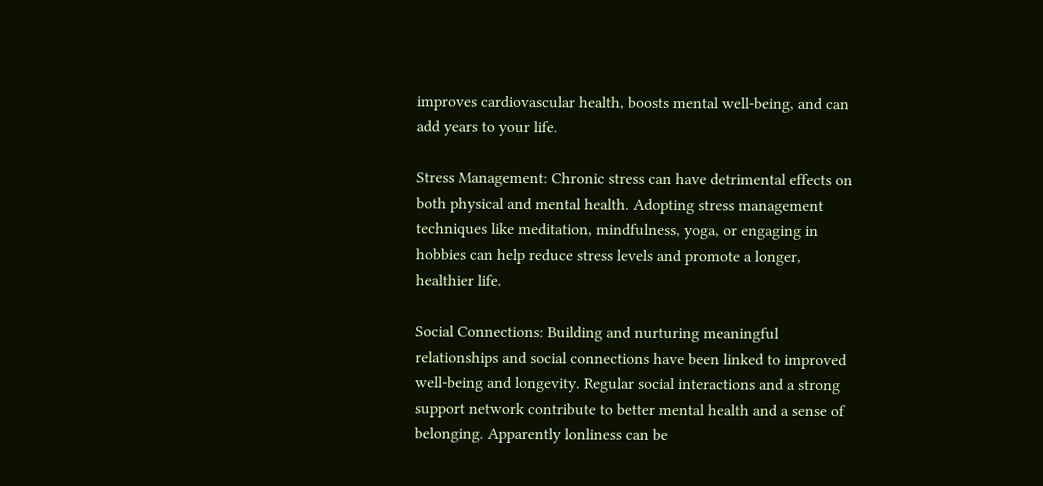improves cardiovascular health, boosts mental well-being, and can add years to your life.

Stress Management: Chronic stress can have detrimental effects on both physical and mental health. Adopting stress management techniques like meditation, mindfulness, yoga, or engaging in hobbies can help reduce stress levels and promote a longer, healthier life.

Social Connections: Building and nurturing meaningful relationships and social connections have been linked to improved well-being and longevity. Regular social interactions and a strong support network contribute to better mental health and a sense of belonging. Apparently lonliness can be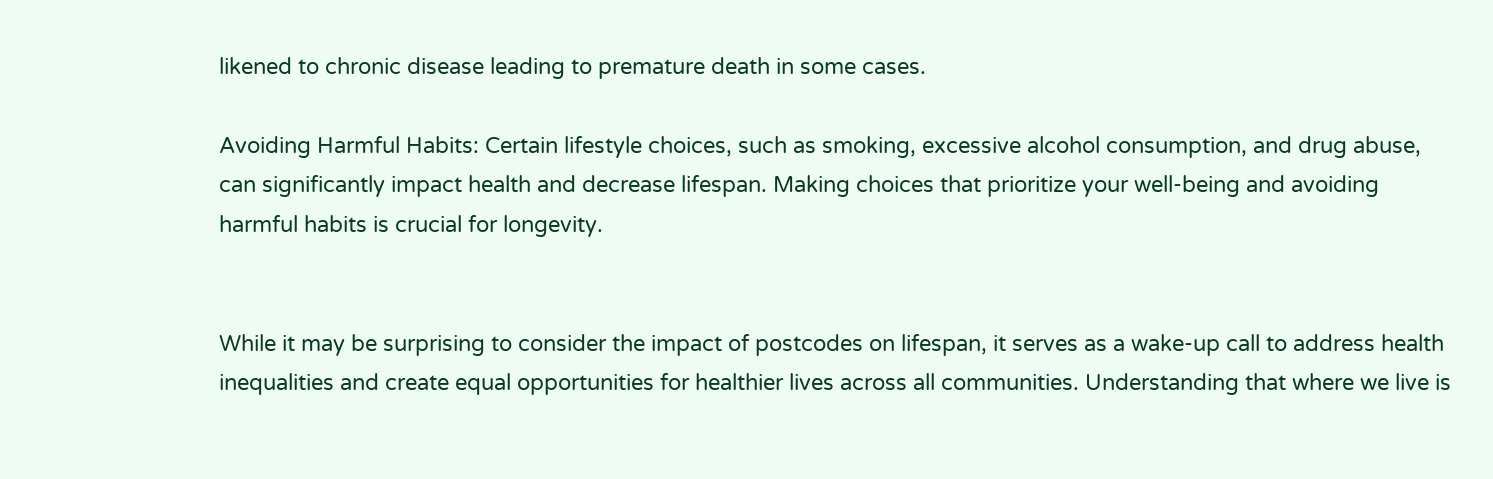likened to chronic disease leading to premature death in some cases.

Avoiding Harmful Habits: Certain lifestyle choices, such as smoking, excessive alcohol consumption, and drug abuse, can significantly impact health and decrease lifespan. Making choices that prioritize your well-being and avoiding harmful habits is crucial for longevity.


While it may be surprising to consider the impact of postcodes on lifespan, it serves as a wake-up call to address health inequalities and create equal opportunities for healthier lives across all communities. Understanding that where we live is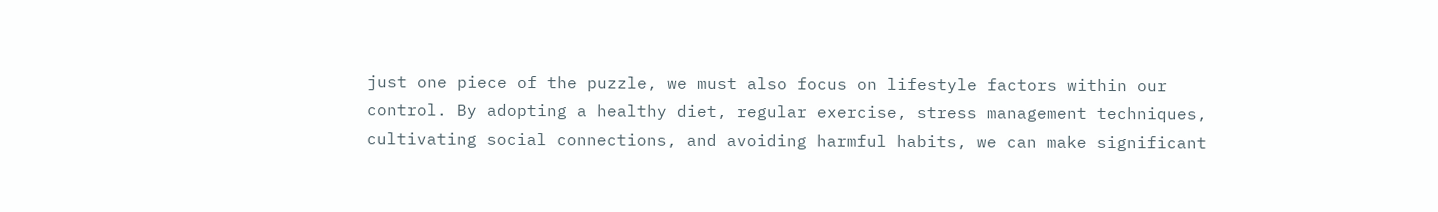just one piece of the puzzle, we must also focus on lifestyle factors within our control. By adopting a healthy diet, regular exercise, stress management techniques, cultivating social connections, and avoiding harmful habits, we can make significant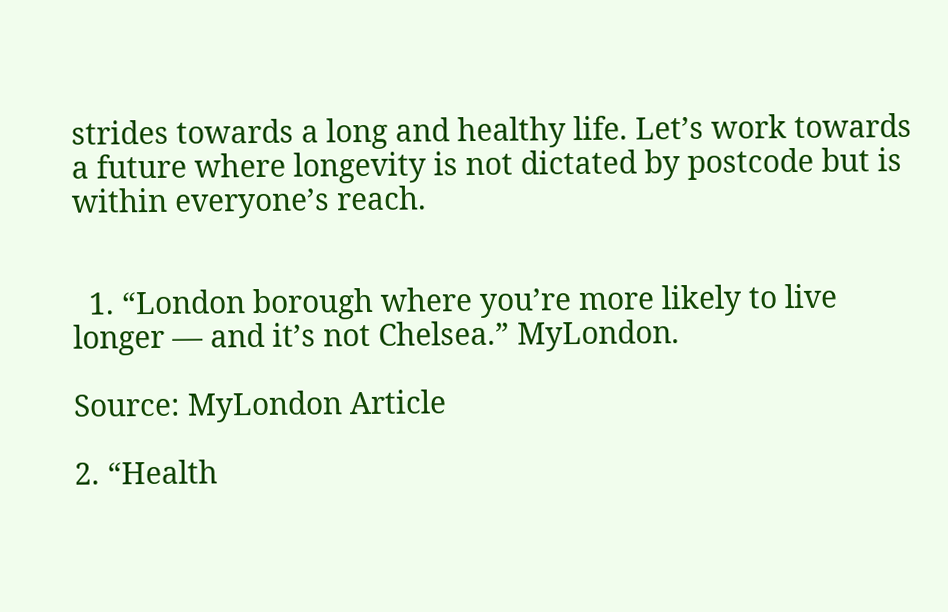strides towards a long and healthy life. Let’s work towards a future where longevity is not dictated by postcode but is within everyone’s reach.


  1. “London borough where you’re more likely to live longer — and it’s not Chelsea.” MyLondon.

Source: MyLondon Article

2. “Health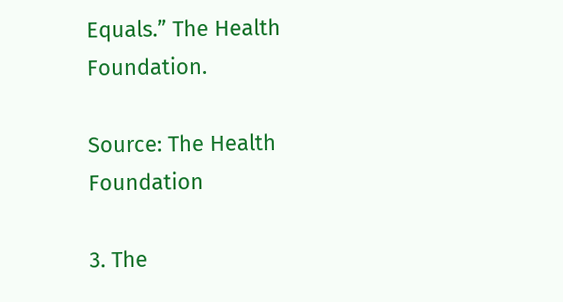Equals.” The Health Foundation.

Source: The Health Foundation

3. The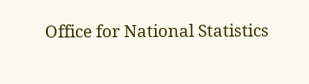Office for National Statistics